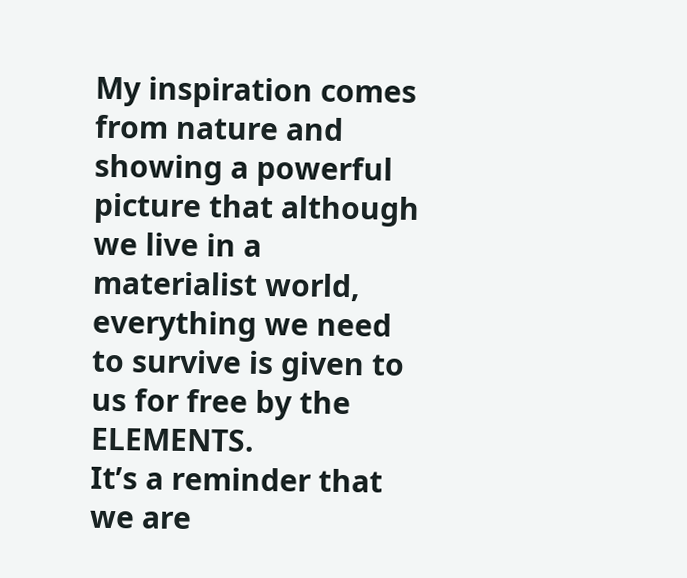My inspiration comes from nature and showing a powerful picture that although we live in a materialist world, everything we need to survive is given to us for free by the ELEMENTS.
It’s a reminder that we are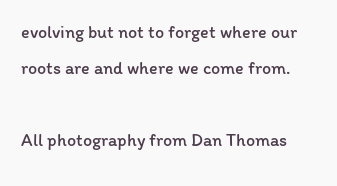evolving but not to forget where our roots are and where we come from.

All photography from Dan Thomas